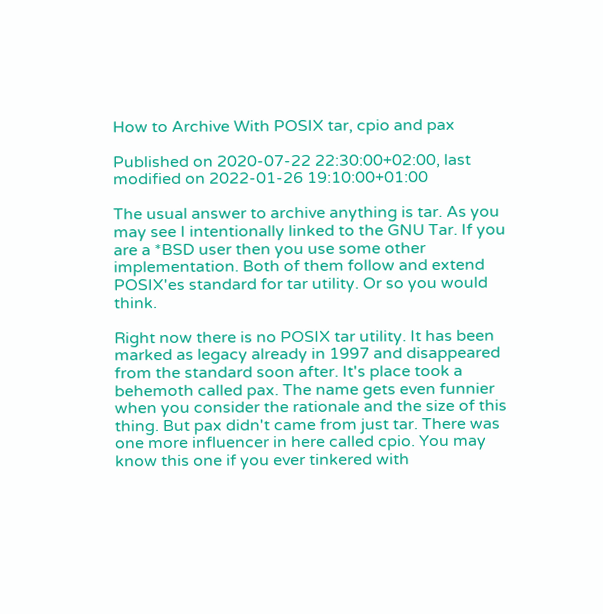How to Archive With POSIX tar, cpio and pax

Published on 2020-07-22 22:30:00+02:00, last modified on 2022-01-26 19:10:00+01:00

The usual answer to archive anything is tar. As you may see I intentionally linked to the GNU Tar. If you are a *BSD user then you use some other implementation. Both of them follow and extend POSIX'es standard for tar utility. Or so you would think.

Right now there is no POSIX tar utility. It has been marked as legacy already in 1997 and disappeared from the standard soon after. It's place took a behemoth called pax. The name gets even funnier when you consider the rationale and the size of this thing. But pax didn't came from just tar. There was one more influencer in here called cpio. You may know this one if you ever tinkered with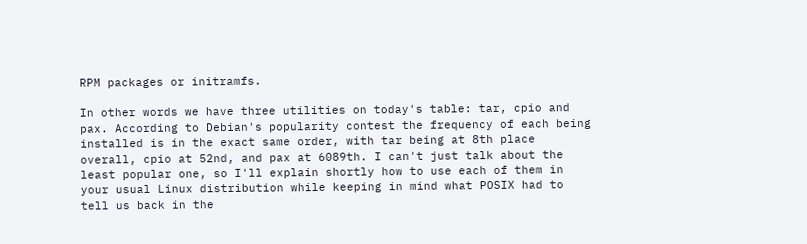RPM packages or initramfs.

In other words we have three utilities on today's table: tar, cpio and pax. According to Debian's popularity contest the frequency of each being installed is in the exact same order, with tar being at 8th place overall, cpio at 52nd, and pax at 6089th. I can't just talk about the least popular one, so I'll explain shortly how to use each of them in your usual Linux distribution while keeping in mind what POSIX had to tell us back in the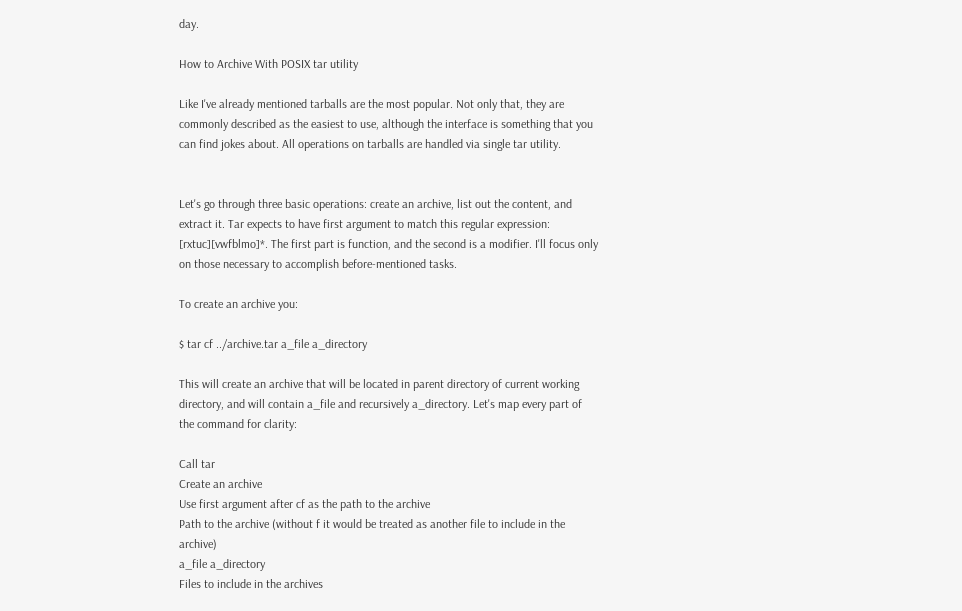day.

How to Archive With POSIX tar utility

Like I've already mentioned tarballs are the most popular. Not only that, they are commonly described as the easiest to use, although the interface is something that you can find jokes about. All operations on tarballs are handled via single tar utility.


Let's go through three basic operations: create an archive, list out the content, and extract it. Tar expects to have first argument to match this regular expression: [rxtuc][vwfblmo]*. The first part is function, and the second is a modifier. I'll focus only on those necessary to accomplish before-mentioned tasks.

To create an archive you:

$ tar cf ../archive.tar a_file a_directory

This will create an archive that will be located in parent directory of current working directory, and will contain a_file and recursively a_directory. Let's map every part of the command for clarity:

Call tar
Create an archive
Use first argument after cf as the path to the archive
Path to the archive (without f it would be treated as another file to include in the archive)
a_file a_directory
Files to include in the archives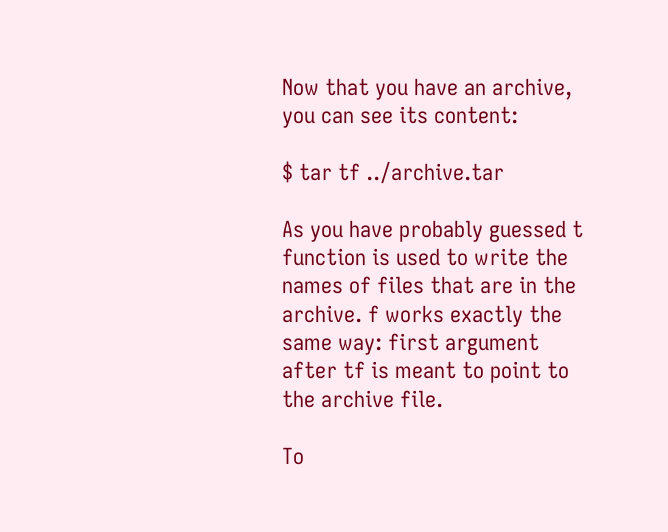Now that you have an archive, you can see its content:

$ tar tf ../archive.tar

As you have probably guessed t function is used to write the names of files that are in the archive. f works exactly the same way: first argument after tf is meant to point to the archive file.

To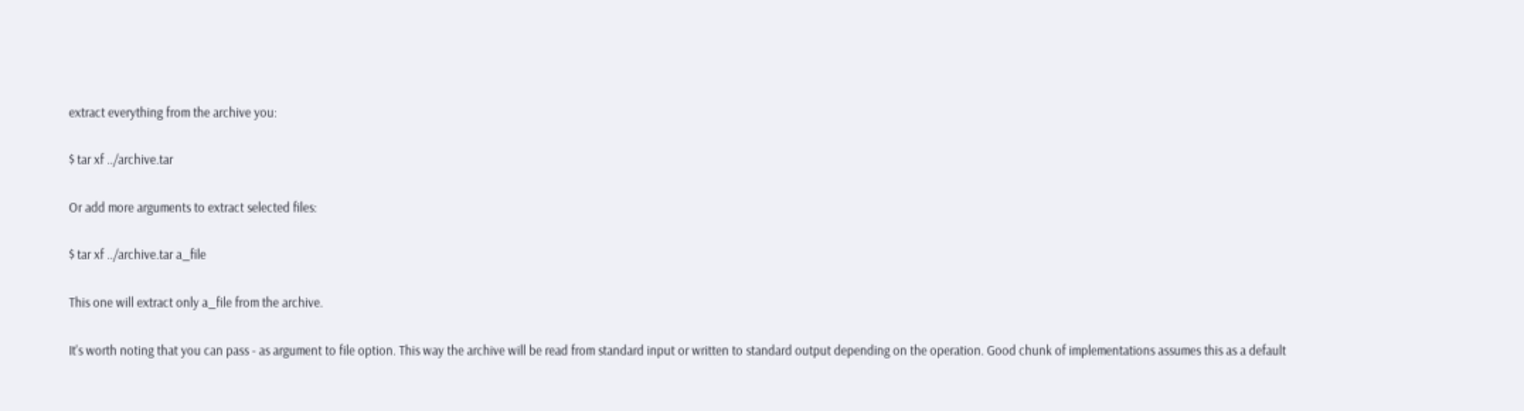extract everything from the archive you:

$ tar xf ../archive.tar

Or add more arguments to extract selected files:

$ tar xf ../archive.tar a_file

This one will extract only a_file from the archive.

It's worth noting that you can pass - as argument to file option. This way the archive will be read from standard input or written to standard output depending on the operation. Good chunk of implementations assumes this as a default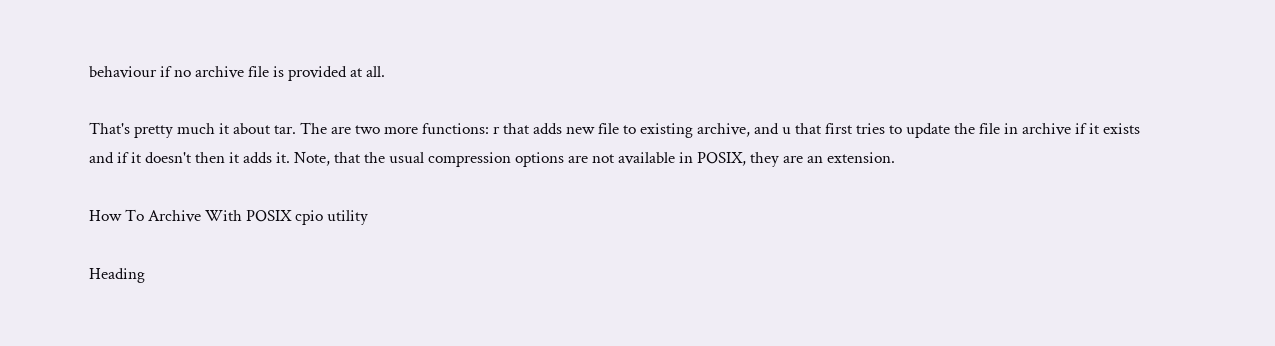behaviour if no archive file is provided at all.

That's pretty much it about tar. The are two more functions: r that adds new file to existing archive, and u that first tries to update the file in archive if it exists and if it doesn't then it adds it. Note, that the usual compression options are not available in POSIX, they are an extension.

How To Archive With POSIX cpio utility

Heading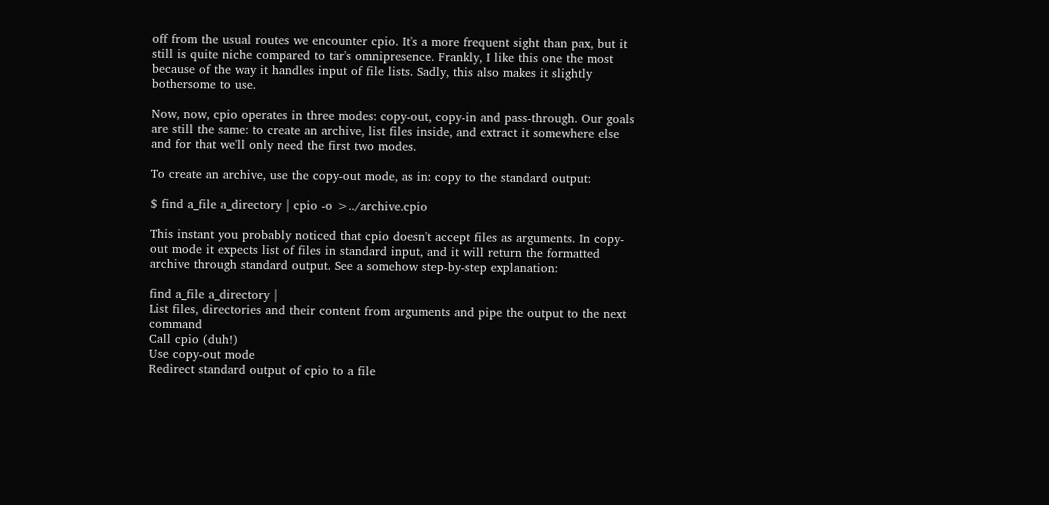off from the usual routes we encounter cpio. It's a more frequent sight than pax, but it still is quite niche compared to tar's omnipresence. Frankly, I like this one the most because of the way it handles input of file lists. Sadly, this also makes it slightly bothersome to use.

Now, now, cpio operates in three modes: copy-out, copy-in and pass-through. Our goals are still the same: to create an archive, list files inside, and extract it somewhere else and for that we'll only need the first two modes.

To create an archive, use the copy-out mode, as in: copy to the standard output:

$ find a_file a_directory | cpio -o >../archive.cpio

This instant you probably noticed that cpio doesn't accept files as arguments. In copy-out mode it expects list of files in standard input, and it will return the formatted archive through standard output. See a somehow step-by-step explanation:

find a_file a_directory |
List files, directories and their content from arguments and pipe the output to the next command
Call cpio (duh!)
Use copy-out mode
Redirect standard output of cpio to a file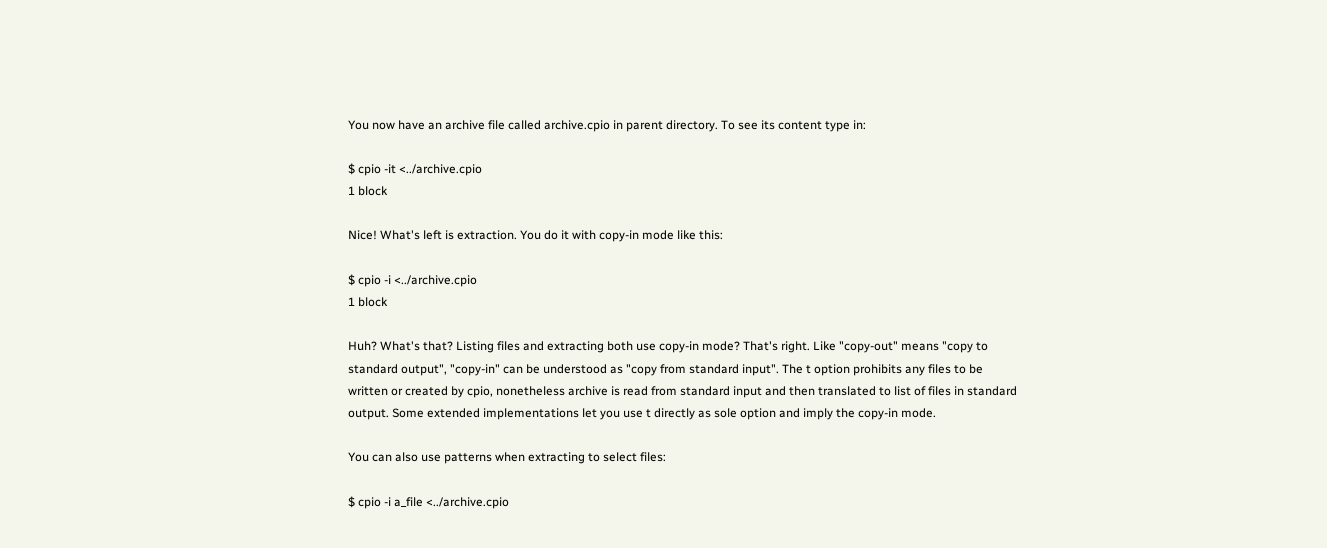You now have an archive file called archive.cpio in parent directory. To see its content type in:

$ cpio -it <../archive.cpio
1 block

Nice! What's left is extraction. You do it with copy-in mode like this:

$ cpio -i <../archive.cpio
1 block

Huh? What's that? Listing files and extracting both use copy-in mode? That's right. Like "copy-out" means "copy to standard output", "copy-in" can be understood as "copy from standard input". The t option prohibits any files to be written or created by cpio, nonetheless archive is read from standard input and then translated to list of files in standard output. Some extended implementations let you use t directly as sole option and imply the copy-in mode.

You can also use patterns when extracting to select files:

$ cpio -i a_file <../archive.cpio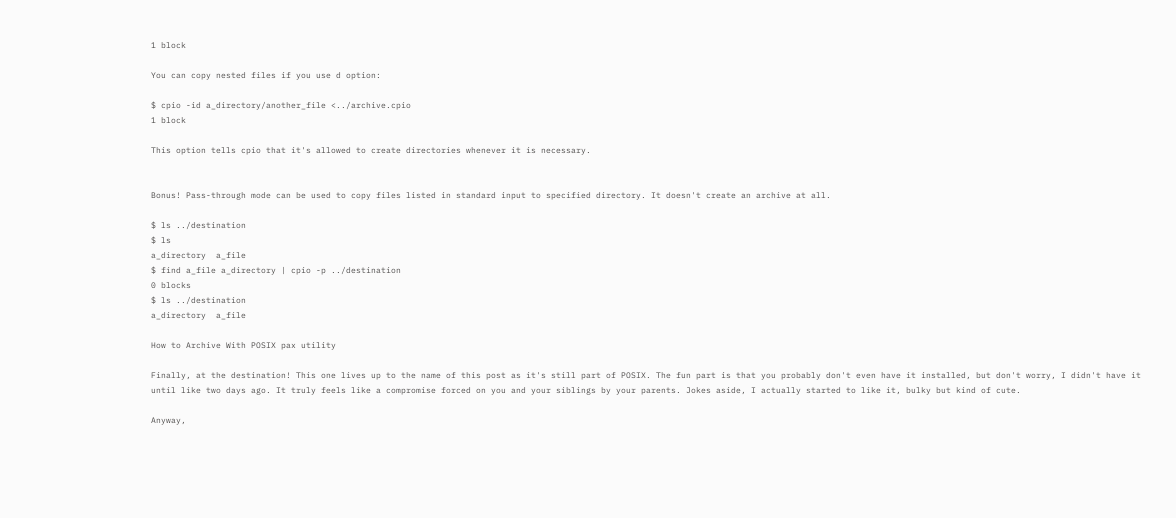1 block

You can copy nested files if you use d option:

$ cpio -id a_directory/another_file <../archive.cpio
1 block

This option tells cpio that it's allowed to create directories whenever it is necessary.


Bonus! Pass-through mode can be used to copy files listed in standard input to specified directory. It doesn't create an archive at all.

$ ls ../destination
$ ls
a_directory  a_file
$ find a_file a_directory | cpio -p ../destination
0 blocks
$ ls ../destination
a_directory  a_file

How to Archive With POSIX pax utility

Finally, at the destination! This one lives up to the name of this post as it's still part of POSIX. The fun part is that you probably don't even have it installed, but don't worry, I didn't have it until like two days ago. It truly feels like a compromise forced on you and your siblings by your parents. Jokes aside, I actually started to like it, bulky but kind of cute.

Anyway,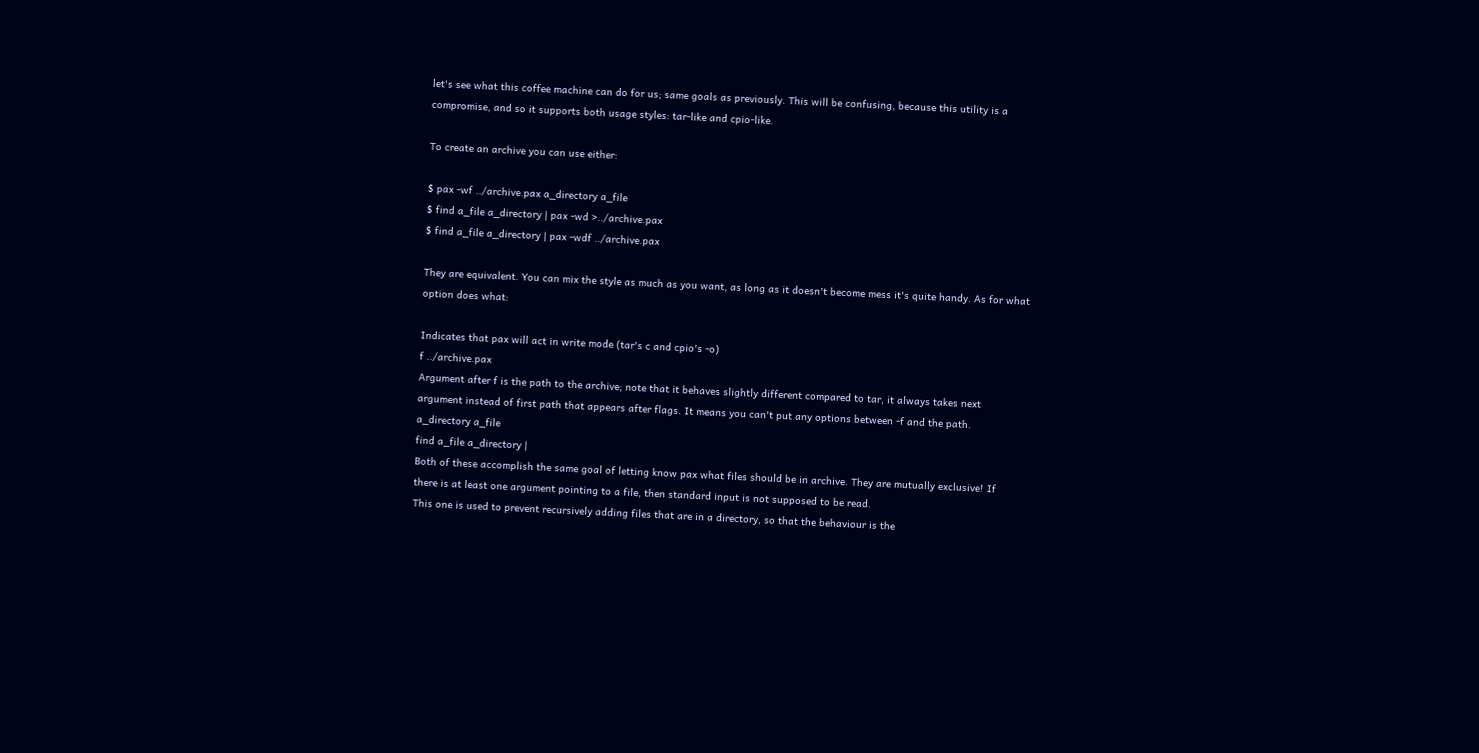let's see what this coffee machine can do for us; same goals as previously. This will be confusing, because this utility is a compromise, and so it supports both usage styles: tar-like and cpio-like.

To create an archive you can use either:

$ pax -wf ../archive.pax a_directory a_file
$ find a_file a_directory | pax -wd >../archive.pax
$ find a_file a_directory | pax -wdf ../archive.pax

They are equivalent. You can mix the style as much as you want, as long as it doesn't become mess it's quite handy. As for what option does what:

Indicates that pax will act in write mode (tar's c and cpio's -o)
f ../archive.pax
Argument after f is the path to the archive; note that it behaves slightly different compared to tar, it always takes next argument instead of first path that appears after flags. It means you can't put any options between -f and the path.
a_directory a_file
find a_file a_directory |
Both of these accomplish the same goal of letting know pax what files should be in archive. They are mutually exclusive! If there is at least one argument pointing to a file, then standard input is not supposed to be read.
This one is used to prevent recursively adding files that are in a directory, so that the behaviour is the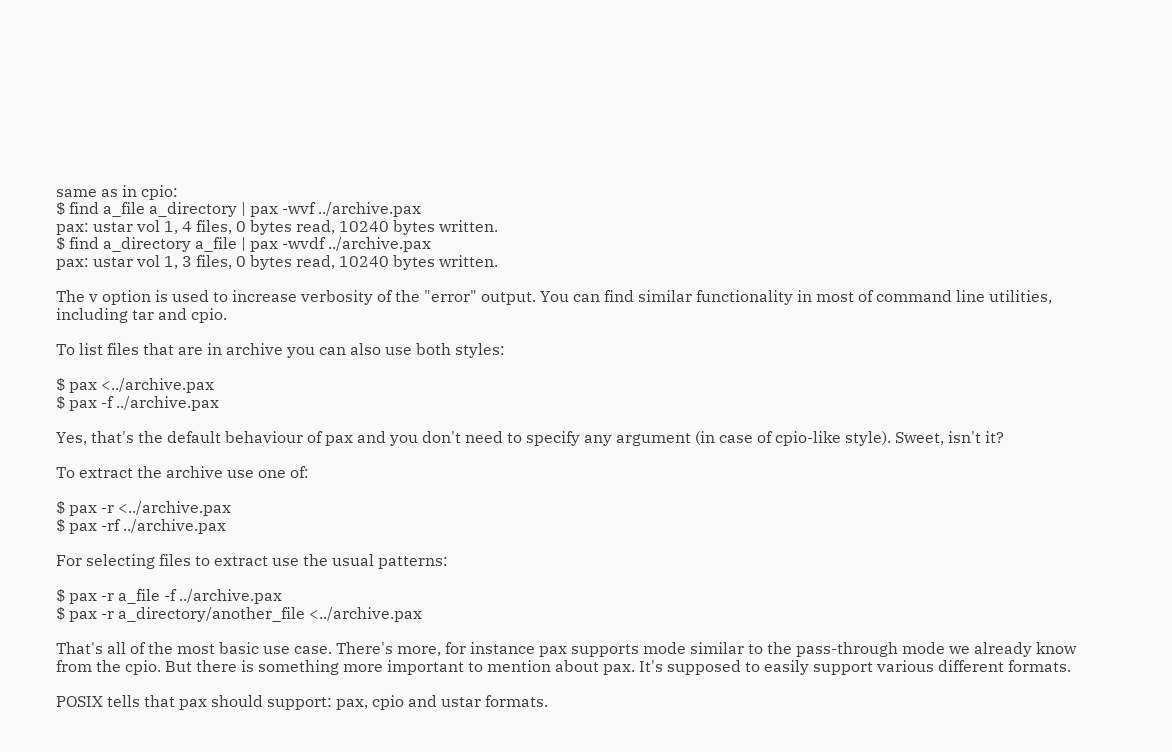same as in cpio:
$ find a_file a_directory | pax -wvf ../archive.pax
pax: ustar vol 1, 4 files, 0 bytes read, 10240 bytes written.
$ find a_directory a_file | pax -wvdf ../archive.pax
pax: ustar vol 1, 3 files, 0 bytes read, 10240 bytes written.

The v option is used to increase verbosity of the "error" output. You can find similar functionality in most of command line utilities, including tar and cpio.

To list files that are in archive you can also use both styles:

$ pax <../archive.pax
$ pax -f ../archive.pax

Yes, that's the default behaviour of pax and you don't need to specify any argument (in case of cpio-like style). Sweet, isn't it?

To extract the archive use one of:

$ pax -r <../archive.pax
$ pax -rf ../archive.pax

For selecting files to extract use the usual patterns:

$ pax -r a_file -f ../archive.pax
$ pax -r a_directory/another_file <../archive.pax

That's all of the most basic use case. There's more, for instance pax supports mode similar to the pass-through mode we already know from the cpio. But there is something more important to mention about pax. It's supposed to easily support various different formats.

POSIX tells that pax should support: pax, cpio and ustar formats.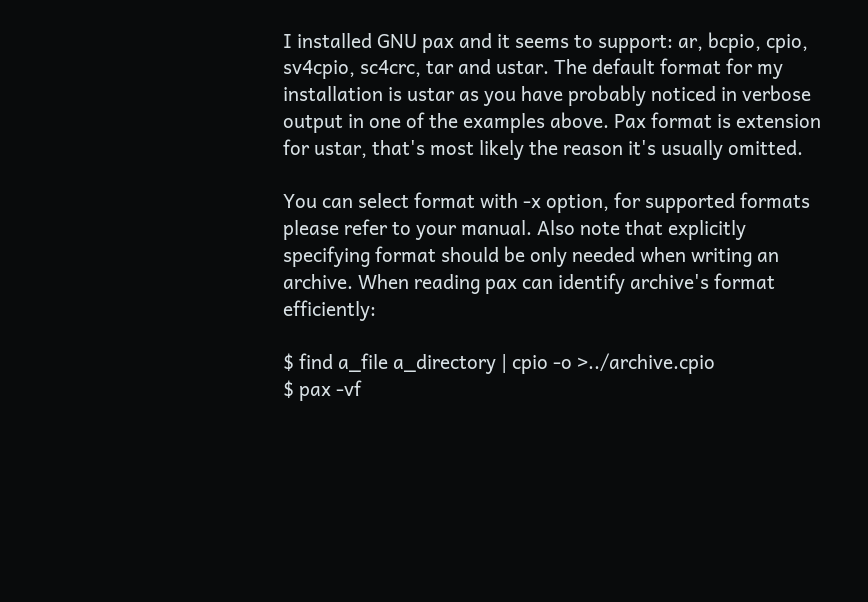I installed GNU pax and it seems to support: ar, bcpio, cpio, sv4cpio, sc4crc, tar and ustar. The default format for my installation is ustar as you have probably noticed in verbose output in one of the examples above. Pax format is extension for ustar, that's most likely the reason it's usually omitted.

You can select format with -x option, for supported formats please refer to your manual. Also note that explicitly specifying format should be only needed when writing an archive. When reading pax can identify archive's format efficiently:

$ find a_file a_directory | cpio -o >../archive.cpio
$ pax -vf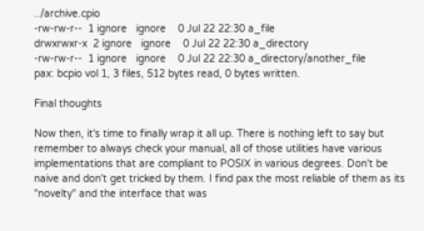../archive.cpio
-rw-rw-r--  1 ignore   ignore    0 Jul 22 22:30 a_file
drwxrwxr-x  2 ignore   ignore    0 Jul 22 22:30 a_directory
-rw-rw-r--  1 ignore   ignore    0 Jul 22 22:30 a_directory/another_file
pax: bcpio vol 1, 3 files, 512 bytes read, 0 bytes written.

Final thoughts

Now then, it's time to finally wrap it all up. There is nothing left to say but remember to always check your manual, all of those utilities have various implementations that are compliant to POSIX in various degrees. Don't be naive and don't get tricked by them. I find pax the most reliable of them as its "novelty" and the interface that was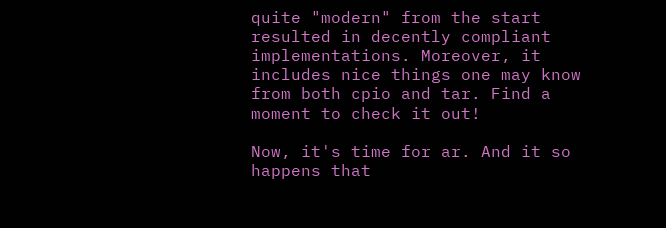quite "modern" from the start resulted in decently compliant implementations. Moreover, it includes nice things one may know from both cpio and tar. Find a moment to check it out!

Now, it's time for ar. And it so happens that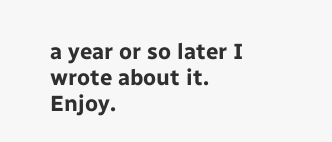a year or so later I wrote about it. Enjoy.